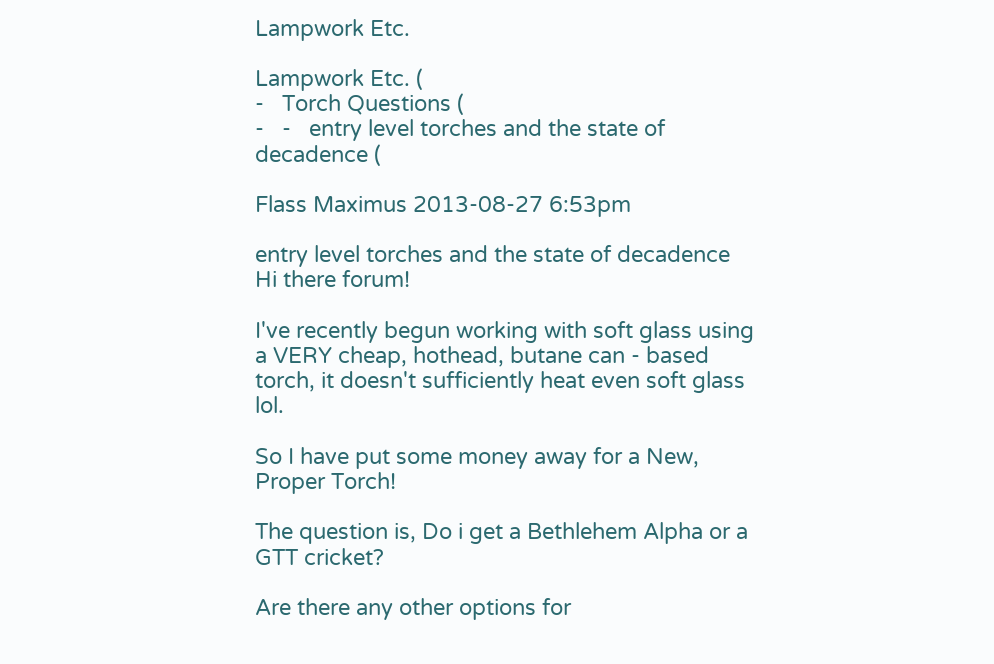Lampwork Etc.

Lampwork Etc. (
-   Torch Questions (
-   -   entry level torches and the state of decadence (

Flass Maximus 2013-08-27 6:53pm

entry level torches and the state of decadence
Hi there forum!

I've recently begun working with soft glass using a VERY cheap, hothead, butane can - based torch, it doesn't sufficiently heat even soft glass lol.

So I have put some money away for a New, Proper Torch!

The question is, Do i get a Bethlehem Alpha or a GTT cricket?

Are there any other options for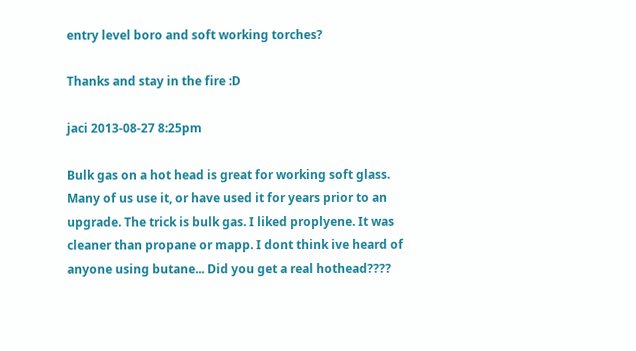entry level boro and soft working torches?

Thanks and stay in the fire :D

jaci 2013-08-27 8:25pm

Bulk gas on a hot head is great for working soft glass. Many of us use it, or have used it for years prior to an upgrade. The trick is bulk gas. I liked proplyene. It was cleaner than propane or mapp. I dont think ive heard of anyone using butane... Did you get a real hothead????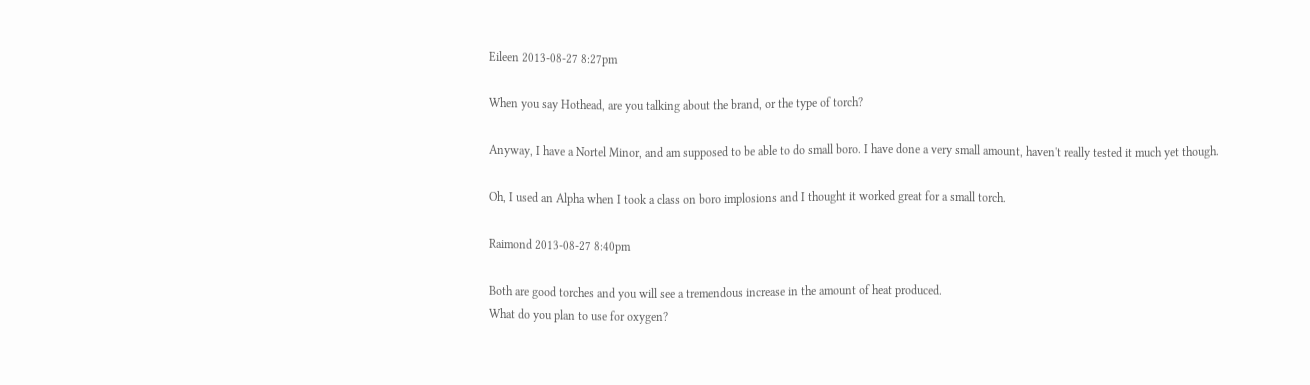Eileen 2013-08-27 8:27pm

When you say Hothead, are you talking about the brand, or the type of torch?

Anyway, I have a Nortel Minor, and am supposed to be able to do small boro. I have done a very small amount, haven't really tested it much yet though.

Oh, I used an Alpha when I took a class on boro implosions and I thought it worked great for a small torch.

Raimond 2013-08-27 8:40pm

Both are good torches and you will see a tremendous increase in the amount of heat produced.
What do you plan to use for oxygen?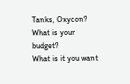Tanks, Oxycon?
What is your budget?
What is it you want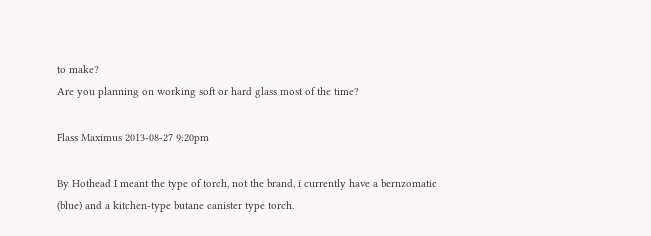to make?
Are you planning on working soft or hard glass most of the time?

Flass Maximus 2013-08-27 9:20pm

By Hothead I meant the type of torch, not the brand, i currently have a bernzomatic (blue) and a kitchen-type butane canister type torch.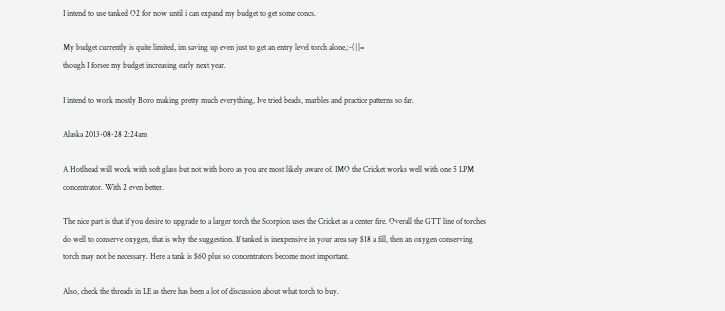I intend to use tanked O2 for now until i can expand my budget to get some concs.

My budget currently is quite limited, im saving up even just to get an entry level torch alone,:-({|=
though I forsee my budget increasing early next year.

I intend to work mostly Boro making pretty much everything, Ive tried beads, marbles and practice patterns so far.

Alaska 2013-08-28 2:24am

A Hotlhead will work with soft glass but not with boro as you are most likely aware of. IMO the Cricket works well with one 5 LPM concentrator. With 2 even better.

The nice part is that if you desire to upgrade to a larger torch the Scorpion uses the Cricket as a center fire. Overall the GTT line of torches do well to conserve oxygen, that is why the suggestion. If tanked is inexpensive in your area say $18 a fill, then an oxygen conserving torch may not be necessary. Here a tank is $60 plus so concentrators become most important.

Also, check the threads in LE as there has been a lot of discussion about what torch to buy.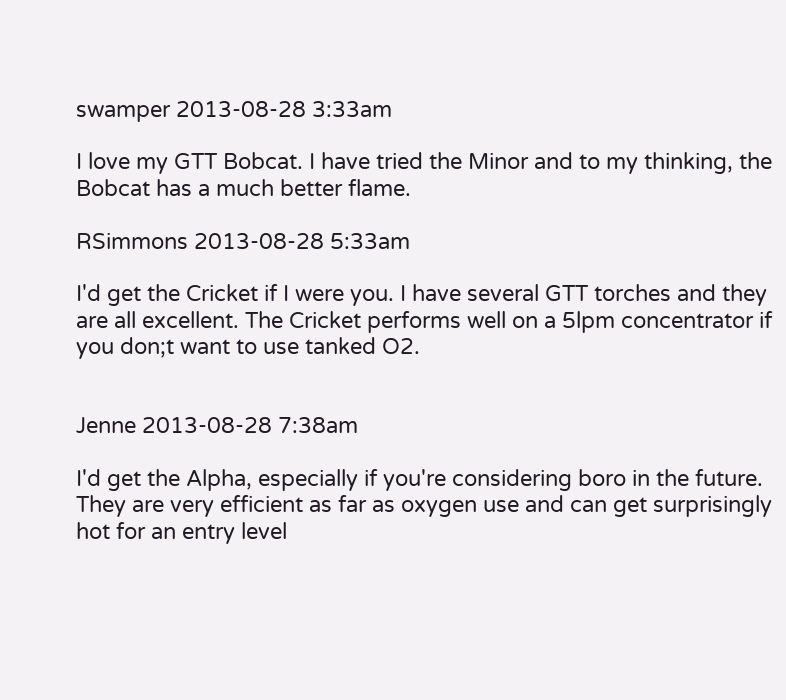swamper 2013-08-28 3:33am

I love my GTT Bobcat. I have tried the Minor and to my thinking, the Bobcat has a much better flame.

RSimmons 2013-08-28 5:33am

I'd get the Cricket if I were you. I have several GTT torches and they are all excellent. The Cricket performs well on a 5lpm concentrator if you don;t want to use tanked O2.


Jenne 2013-08-28 7:38am

I'd get the Alpha, especially if you're considering boro in the future. They are very efficient as far as oxygen use and can get surprisingly hot for an entry level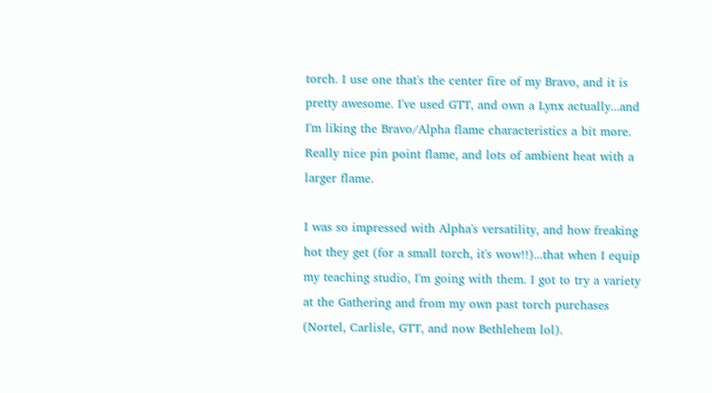torch. I use one that's the center fire of my Bravo, and it is pretty awesome. I've used GTT, and own a Lynx actually...and I'm liking the Bravo/Alpha flame characteristics a bit more. Really nice pin point flame, and lots of ambient heat with a larger flame.

I was so impressed with Alpha's versatility, and how freaking hot they get (for a small torch, it's wow!!)...that when I equip my teaching studio, I'm going with them. I got to try a variety at the Gathering and from my own past torch purchases (Nortel, Carlisle, GTT, and now Bethlehem lol).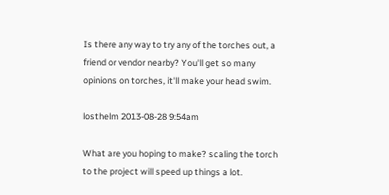Is there any way to try any of the torches out, a friend or vendor nearby? You'll get so many opinions on torches, it'll make your head swim.

losthelm 2013-08-28 9:54am

What are you hoping to make? scaling the torch to the project will speed up things a lot.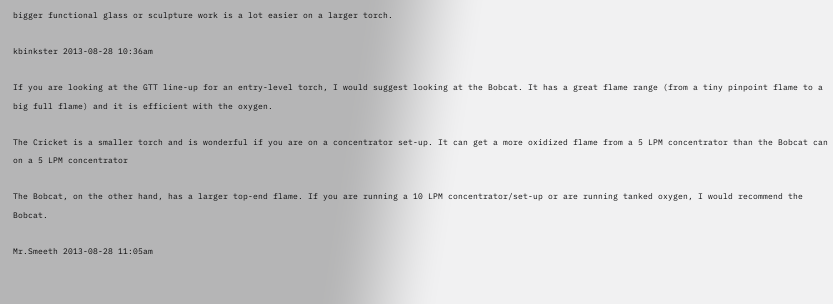bigger functional glass or sculpture work is a lot easier on a larger torch.

kbinkster 2013-08-28 10:36am

If you are looking at the GTT line-up for an entry-level torch, I would suggest looking at the Bobcat. It has a great flame range (from a tiny pinpoint flame to a big full flame) and it is efficient with the oxygen.

The Cricket is a smaller torch and is wonderful if you are on a concentrator set-up. It can get a more oxidized flame from a 5 LPM concentrator than the Bobcat can on a 5 LPM concentrator

The Bobcat, on the other hand, has a larger top-end flame. If you are running a 10 LPM concentrator/set-up or are running tanked oxygen, I would recommend the Bobcat.

Mr.Smeeth 2013-08-28 11:05am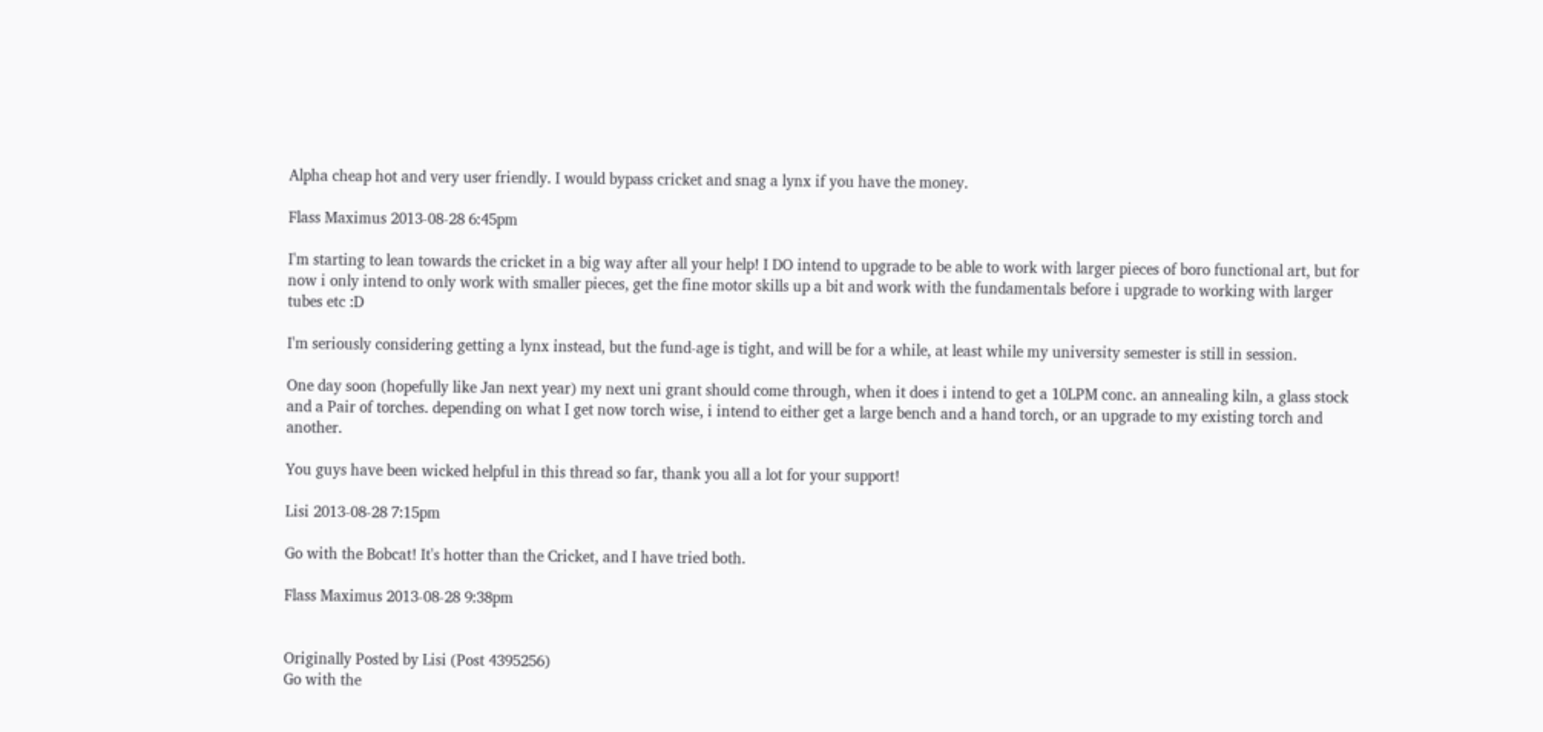Alpha cheap hot and very user friendly. I would bypass cricket and snag a lynx if you have the money.

Flass Maximus 2013-08-28 6:45pm

I'm starting to lean towards the cricket in a big way after all your help! I DO intend to upgrade to be able to work with larger pieces of boro functional art, but for now i only intend to only work with smaller pieces, get the fine motor skills up a bit and work with the fundamentals before i upgrade to working with larger tubes etc :D

I'm seriously considering getting a lynx instead, but the fund-age is tight, and will be for a while, at least while my university semester is still in session.

One day soon (hopefully like Jan next year) my next uni grant should come through, when it does i intend to get a 10LPM conc. an annealing kiln, a glass stock and a Pair of torches. depending on what I get now torch wise, i intend to either get a large bench and a hand torch, or an upgrade to my existing torch and another.

You guys have been wicked helpful in this thread so far, thank you all a lot for your support!

Lisi 2013-08-28 7:15pm

Go with the Bobcat! It's hotter than the Cricket, and I have tried both.

Flass Maximus 2013-08-28 9:38pm


Originally Posted by Lisi (Post 4395256)
Go with the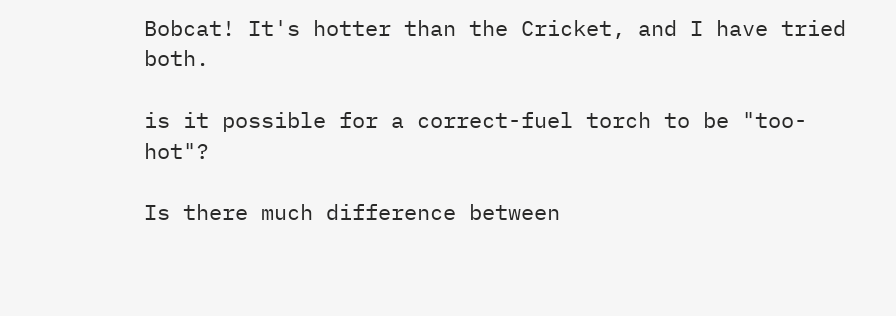Bobcat! It's hotter than the Cricket, and I have tried both.

is it possible for a correct-fuel torch to be "too-hot"?

Is there much difference between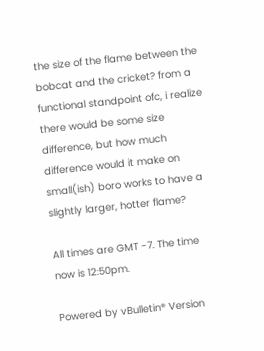the size of the flame between the bobcat and the cricket? from a functional standpoint ofc, i realize there would be some size difference, but how much difference would it make on small(ish) boro works to have a slightly larger, hotter flame?

All times are GMT -7. The time now is 12:50pm.

Powered by vBulletin® Version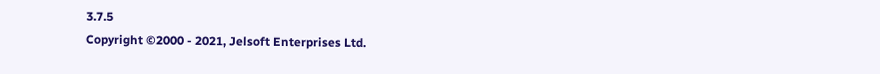3.7.5
Copyright ©2000 - 2021, Jelsoft Enterprises Ltd.